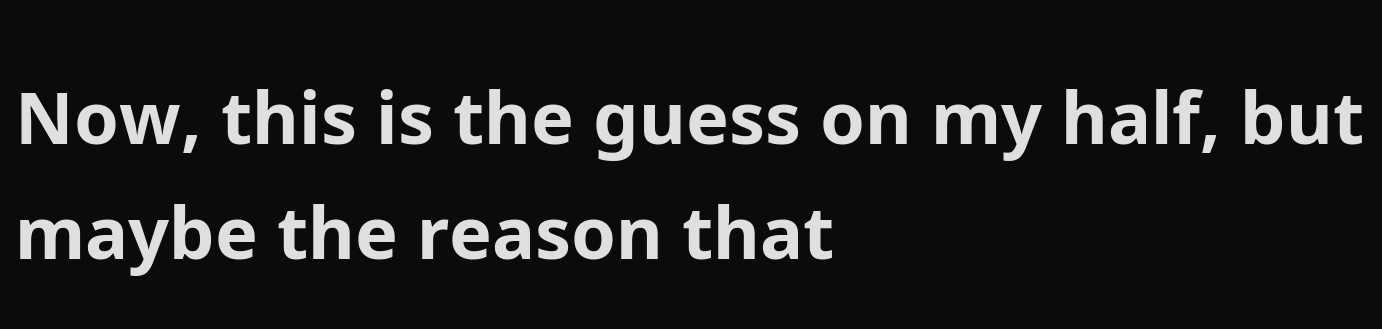Now, this is the guess on my half, but maybe the reason that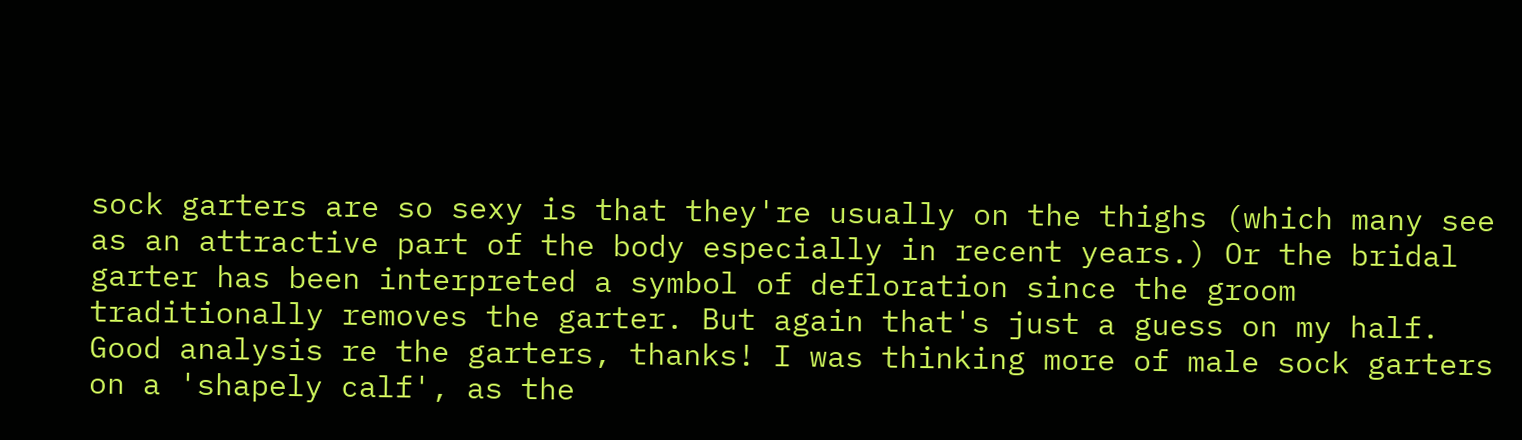sock garters are so sexy is that they're usually on the thighs (which many see as an attractive part of the body especially in recent years.) Or the bridal garter has been interpreted a symbol of defloration since the groom traditionally removes the garter. But again that's just a guess on my half.
Good analysis re the garters, thanks! I was thinking more of male sock garters on a 'shapely calf', as the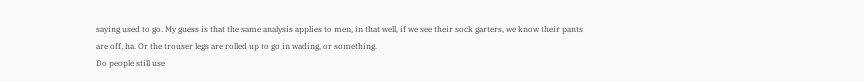saying used to go. My guess is that the same analysis applies to men, in that well, if we see their sock garters, we know their pants are off, ha. Or the trouser legs are rolled up to go in wading, or something.
Do people still use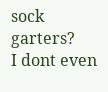sock garters?
I dont even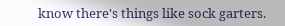know there's things like sock garters.